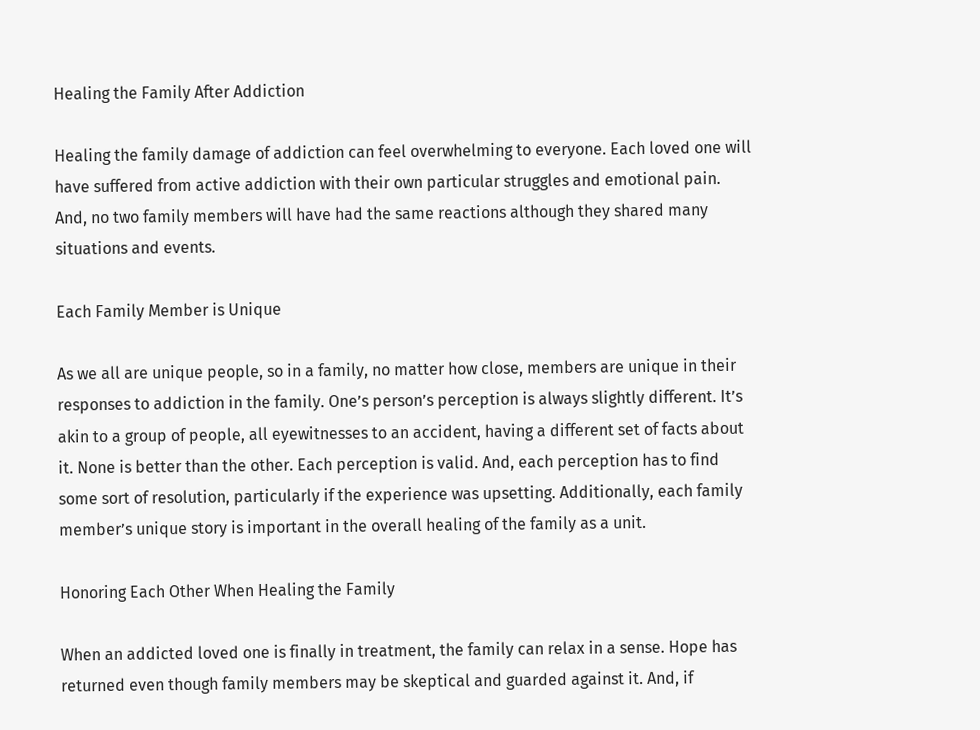Healing the Family After Addiction

Healing the family damage of addiction can feel overwhelming to everyone. Each loved one will have suffered from active addiction with their own particular struggles and emotional pain. And, no two family members will have had the same reactions although they shared many situations and events.

Each Family Member is Unique

As we all are unique people, so in a family, no matter how close, members are unique in their responses to addiction in the family. One’s person’s perception is always slightly different. It’s akin to a group of people, all eyewitnesses to an accident, having a different set of facts about it. None is better than the other. Each perception is valid. And, each perception has to find some sort of resolution, particularly if the experience was upsetting. Additionally, each family member’s unique story is important in the overall healing of the family as a unit.

Honoring Each Other When Healing the Family

When an addicted loved one is finally in treatment, the family can relax in a sense. Hope has returned even though family members may be skeptical and guarded against it. And, if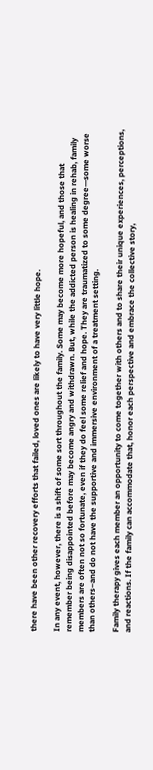there have been other recovery efforts that failed, loved ones are likely to have very little hope.

In any event, however, there is a shift of some sort throughout the family. Some may become more hopeful, and those that remember being disappointed before may become angry and withdrawn. But, while the addicted person is healing in rehab, family members are often not so fortunate, even if they do feel some relief and hope. They are traumatized to some degree—some worse than others–and do not have the supportive and immersive environment of a treatment setting.

Family therapy gives each member an opportunity to come together with others and to share their unique experiences, perceptions, and reactions. If the family can accommodate that, honor each perspective and embrace the collective story,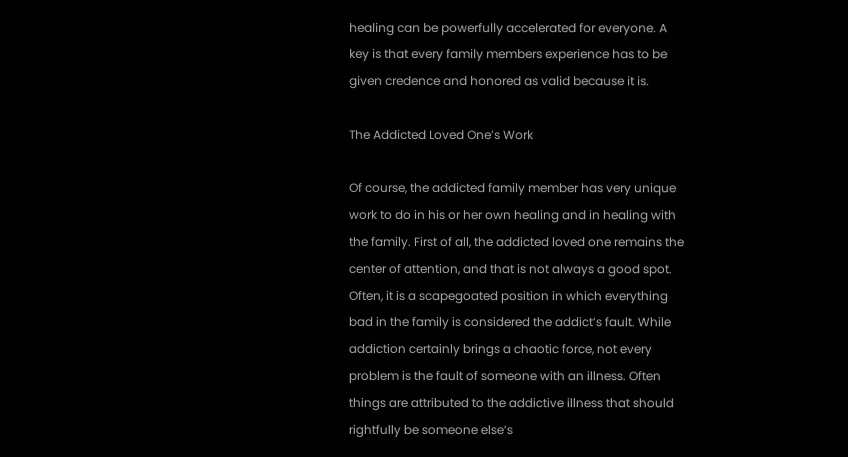healing can be powerfully accelerated for everyone. A key is that every family members experience has to be given credence and honored as valid because it is.

The Addicted Loved One’s Work

Of course, the addicted family member has very unique work to do in his or her own healing and in healing with the family. First of all, the addicted loved one remains the center of attention, and that is not always a good spot.  Often, it is a scapegoated position in which everything bad in the family is considered the addict’s fault. While addiction certainly brings a chaotic force, not every problem is the fault of someone with an illness. Often things are attributed to the addictive illness that should rightfully be someone else’s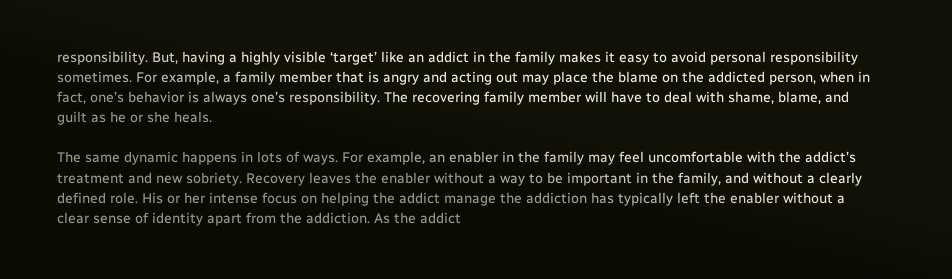responsibility. But, having a highly visible ‘target’ like an addict in the family makes it easy to avoid personal responsibility sometimes. For example, a family member that is angry and acting out may place the blame on the addicted person, when in fact, one’s behavior is always one’s responsibility. The recovering family member will have to deal with shame, blame, and guilt as he or she heals.

The same dynamic happens in lots of ways. For example, an enabler in the family may feel uncomfortable with the addict’s treatment and new sobriety. Recovery leaves the enabler without a way to be important in the family, and without a clearly defined role. His or her intense focus on helping the addict manage the addiction has typically left the enabler without a clear sense of identity apart from the addiction. As the addict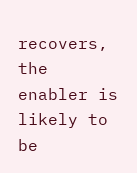recovers, the enabler is likely to be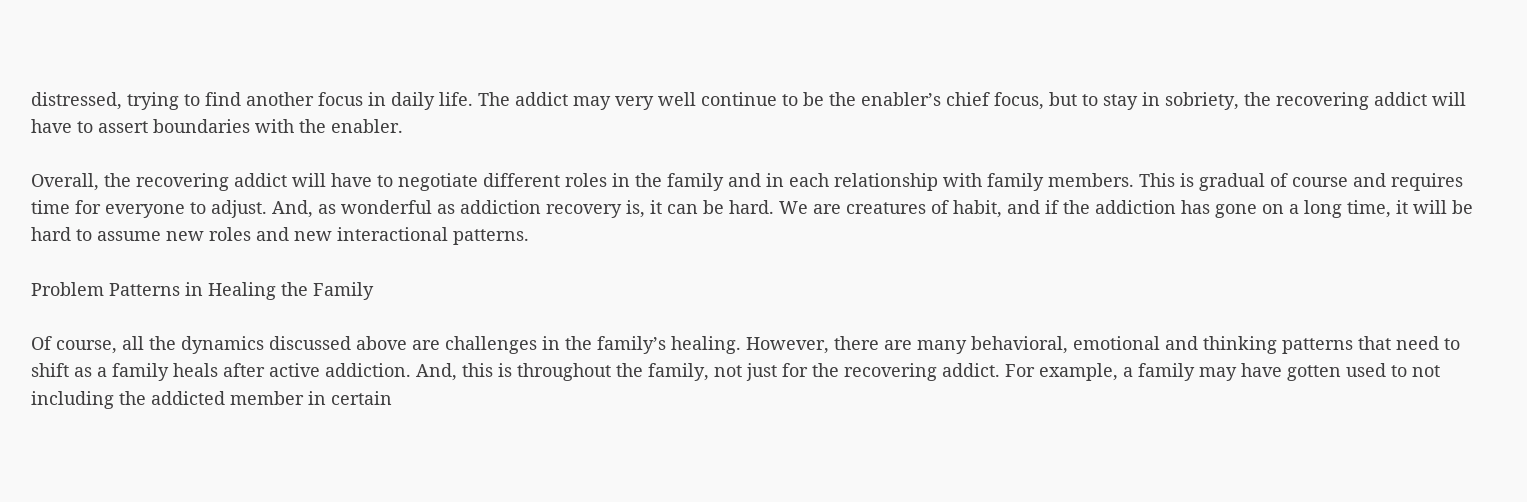distressed, trying to find another focus in daily life. The addict may very well continue to be the enabler’s chief focus, but to stay in sobriety, the recovering addict will have to assert boundaries with the enabler.

Overall, the recovering addict will have to negotiate different roles in the family and in each relationship with family members. This is gradual of course and requires time for everyone to adjust. And, as wonderful as addiction recovery is, it can be hard. We are creatures of habit, and if the addiction has gone on a long time, it will be hard to assume new roles and new interactional patterns.

Problem Patterns in Healing the Family

Of course, all the dynamics discussed above are challenges in the family’s healing. However, there are many behavioral, emotional and thinking patterns that need to shift as a family heals after active addiction. And, this is throughout the family, not just for the recovering addict. For example, a family may have gotten used to not including the addicted member in certain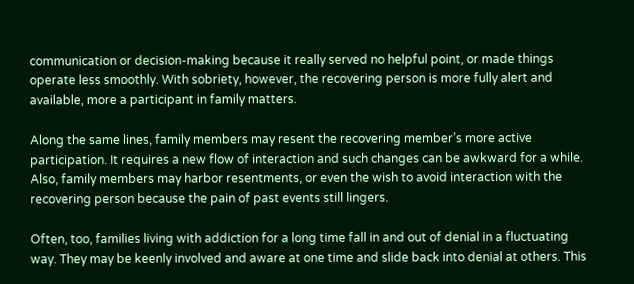communication or decision-making because it really served no helpful point, or made things operate less smoothly. With sobriety, however, the recovering person is more fully alert and available, more a participant in family matters.

Along the same lines, family members may resent the recovering member’s more active participation. It requires a new flow of interaction and such changes can be awkward for a while. Also, family members may harbor resentments, or even the wish to avoid interaction with the recovering person because the pain of past events still lingers.

Often, too, families living with addiction for a long time fall in and out of denial in a fluctuating way. They may be keenly involved and aware at one time and slide back into denial at others. This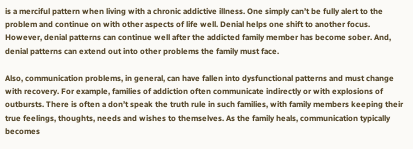is a merciful pattern when living with a chronic addictive illness. One simply can’t be fully alert to the problem and continue on with other aspects of life well. Denial helps one shift to another focus. However, denial patterns can continue well after the addicted family member has become sober. And, denial patterns can extend out into other problems the family must face.

Also, communication problems, in general, can have fallen into dysfunctional patterns and must change with recovery. For example, families of addiction often communicate indirectly or with explosions of outbursts. There is often a don’t speak the truth rule in such families, with family members keeping their true feelings, thoughts, needs and wishes to themselves. As the family heals, communication typically becomes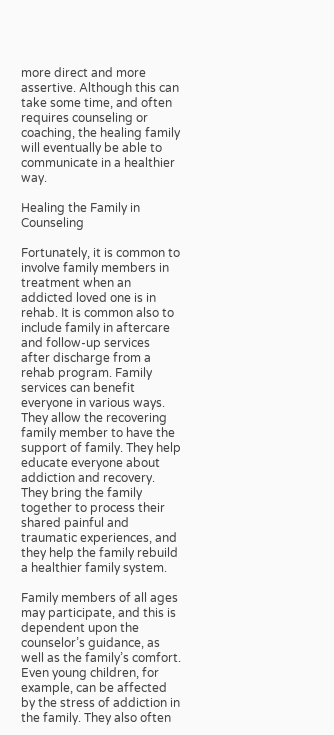more direct and more assertive. Although this can take some time, and often requires counseling or coaching, the healing family will eventually be able to communicate in a healthier way.

Healing the Family in Counseling

Fortunately, it is common to involve family members in treatment when an addicted loved one is in rehab. It is common also to include family in aftercare and follow-up services after discharge from a rehab program. Family services can benefit everyone in various ways. They allow the recovering family member to have the support of family. They help educate everyone about addiction and recovery. They bring the family together to process their shared painful and traumatic experiences, and they help the family rebuild a healthier family system.

Family members of all ages may participate, and this is dependent upon the counselor’s guidance, as well as the family’s comfort. Even young children, for example, can be affected by the stress of addiction in the family. They also often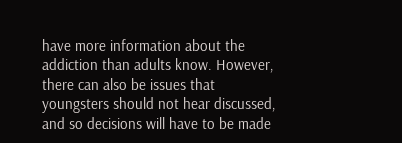have more information about the addiction than adults know. However, there can also be issues that youngsters should not hear discussed, and so decisions will have to be made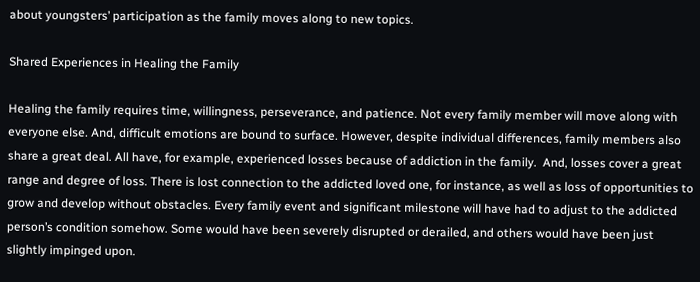about youngsters’ participation as the family moves along to new topics.

Shared Experiences in Healing the Family

Healing the family requires time, willingness, perseverance, and patience. Not every family member will move along with everyone else. And, difficult emotions are bound to surface. However, despite individual differences, family members also share a great deal. All have, for example, experienced losses because of addiction in the family.  And, losses cover a great range and degree of loss. There is lost connection to the addicted loved one, for instance, as well as loss of opportunities to grow and develop without obstacles. Every family event and significant milestone will have had to adjust to the addicted person’s condition somehow. Some would have been severely disrupted or derailed, and others would have been just slightly impinged upon.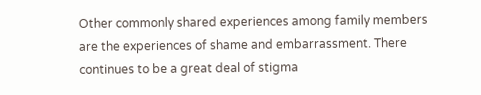Other commonly shared experiences among family members are the experiences of shame and embarrassment. There continues to be a great deal of stigma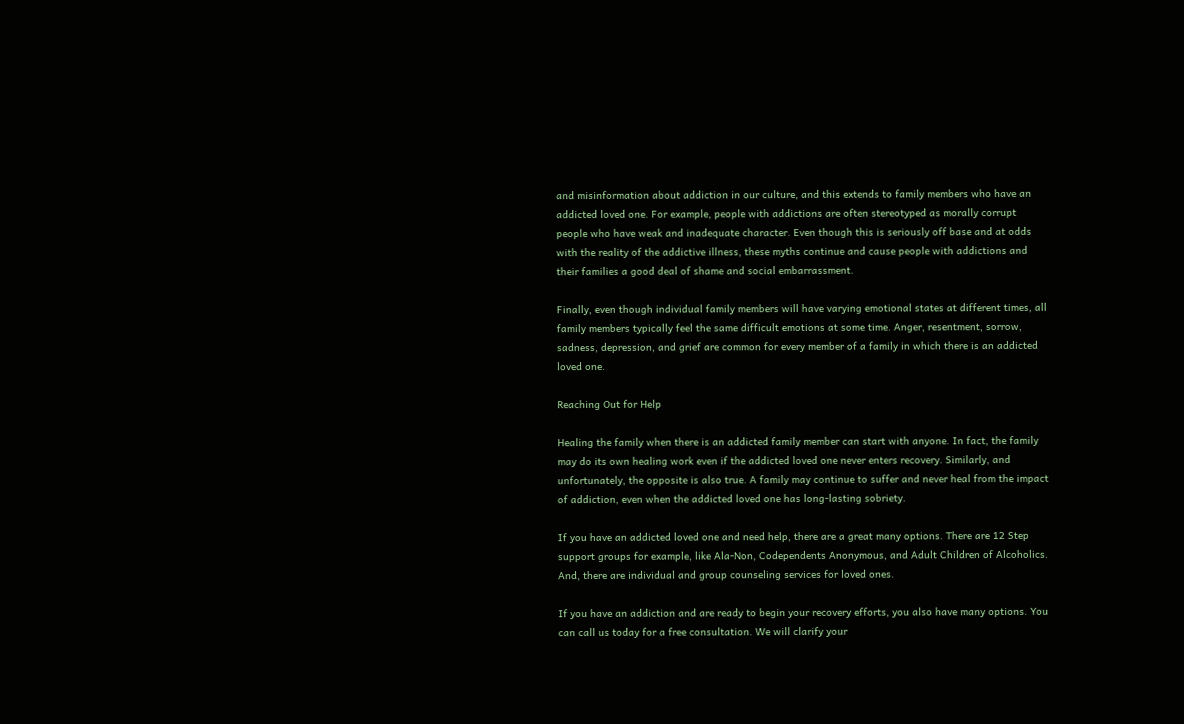and misinformation about addiction in our culture, and this extends to family members who have an addicted loved one. For example, people with addictions are often stereotyped as morally corrupt people who have weak and inadequate character. Even though this is seriously off base and at odds with the reality of the addictive illness, these myths continue and cause people with addictions and their families a good deal of shame and social embarrassment.

Finally, even though individual family members will have varying emotional states at different times, all family members typically feel the same difficult emotions at some time. Anger, resentment, sorrow, sadness, depression, and grief are common for every member of a family in which there is an addicted loved one.

Reaching Out for Help

Healing the family when there is an addicted family member can start with anyone. In fact, the family may do its own healing work even if the addicted loved one never enters recovery. Similarly, and unfortunately, the opposite is also true. A family may continue to suffer and never heal from the impact of addiction, even when the addicted loved one has long-lasting sobriety.

If you have an addicted loved one and need help, there are a great many options. There are 12 Step support groups for example, like Ala-Non, Codependents Anonymous, and Adult Children of Alcoholics. And, there are individual and group counseling services for loved ones.

If you have an addiction and are ready to begin your recovery efforts, you also have many options. You can call us today for a free consultation. We will clarify your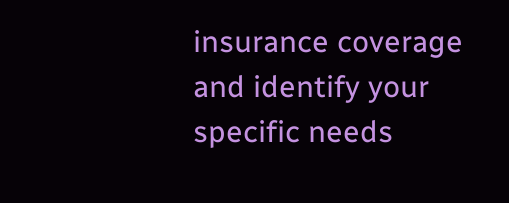insurance coverage and identify your specific needs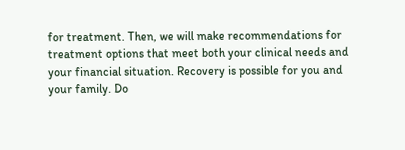for treatment. Then, we will make recommendations for treatment options that meet both your clinical needs and your financial situation. Recovery is possible for you and your family. Do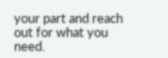your part and reach out for what you need.